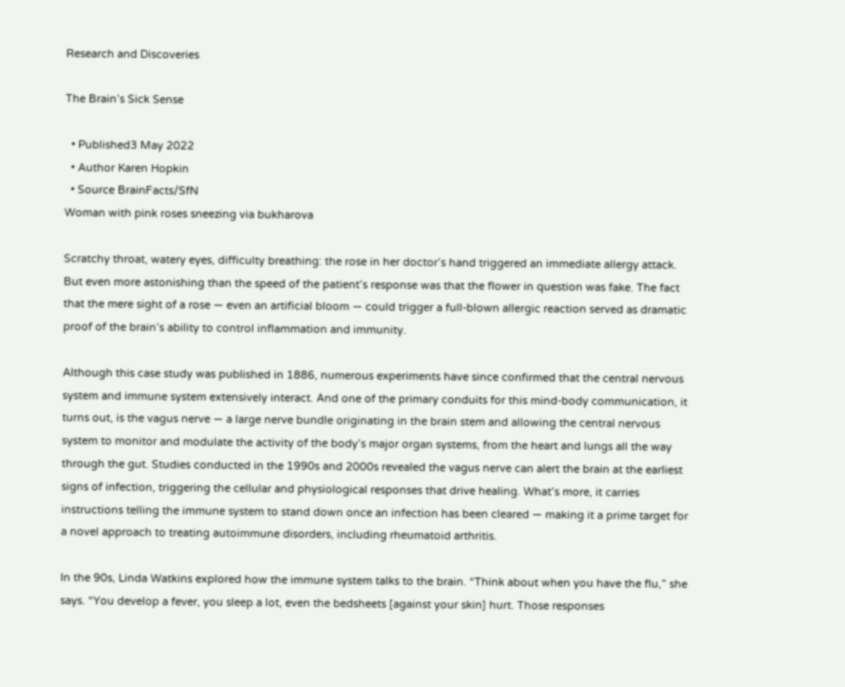Research and Discoveries

The Brain’s Sick Sense

  • Published3 May 2022
  • Author Karen Hopkin
  • Source BrainFacts/SfN
Woman with pink roses sneezing via bukharova

Scratchy throat, watery eyes, difficulty breathing: the rose in her doctor’s hand triggered an immediate allergy attack. But even more astonishing than the speed of the patient’s response was that the flower in question was fake. The fact that the mere sight of a rose — even an artificial bloom — could trigger a full-blown allergic reaction served as dramatic proof of the brain’s ability to control inflammation and immunity.

Although this case study was published in 1886, numerous experiments have since confirmed that the central nervous system and immune system extensively interact. And one of the primary conduits for this mind-body communication, it turns out, is the vagus nerve — a large nerve bundle originating in the brain stem and allowing the central nervous system to monitor and modulate the activity of the body’s major organ systems, from the heart and lungs all the way through the gut. Studies conducted in the 1990s and 2000s revealed the vagus nerve can alert the brain at the earliest signs of infection, triggering the cellular and physiological responses that drive healing. What’s more, it carries instructions telling the immune system to stand down once an infection has been cleared — making it a prime target for a novel approach to treating autoimmune disorders, including rheumatoid arthritis.

In the 90s, Linda Watkins explored how the immune system talks to the brain. “Think about when you have the flu,” she says. “You develop a fever, you sleep a lot, even the bedsheets [against your skin] hurt. Those responses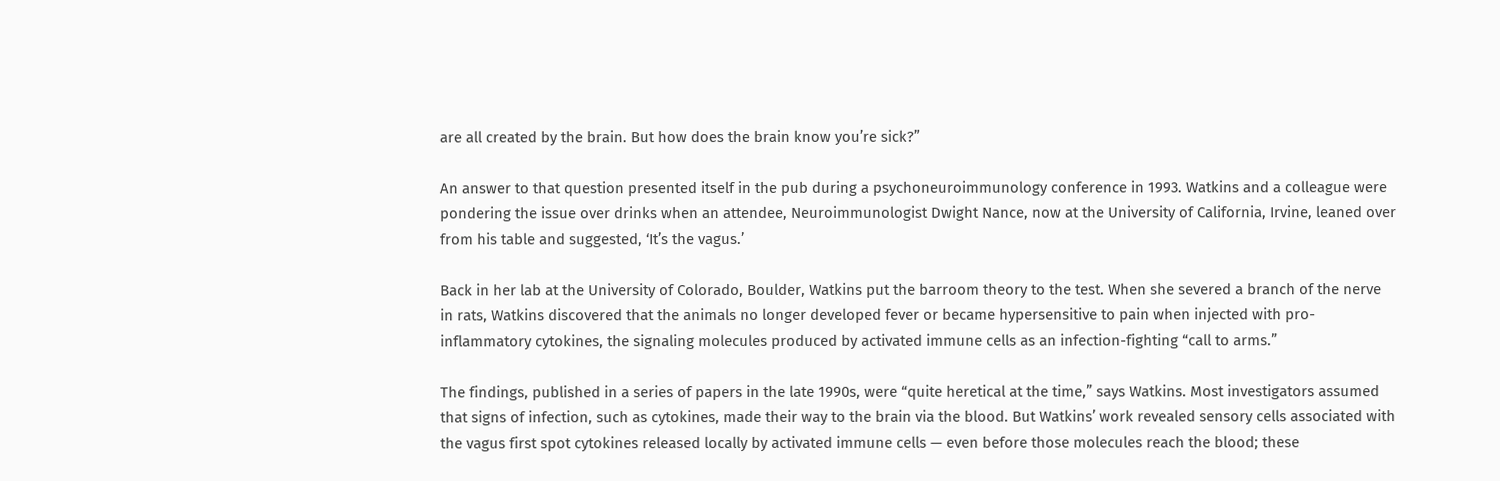are all created by the brain. But how does the brain know you’re sick?”

An answer to that question presented itself in the pub during a psychoneuroimmunology conference in 1993. Watkins and a colleague were pondering the issue over drinks when an attendee, Neuroimmunologist Dwight Nance, now at the University of California, Irvine, leaned over from his table and suggested, ‘It’s the vagus.’

Back in her lab at the University of Colorado, Boulder, Watkins put the barroom theory to the test. When she severed a branch of the nerve in rats, Watkins discovered that the animals no longer developed fever or became hypersensitive to pain when injected with pro-inflammatory cytokines, the signaling molecules produced by activated immune cells as an infection-fighting “call to arms.”

The findings, published in a series of papers in the late 1990s, were “quite heretical at the time,” says Watkins. Most investigators assumed that signs of infection, such as cytokines, made their way to the brain via the blood. But Watkins’ work revealed sensory cells associated with the vagus first spot cytokines released locally by activated immune cells — even before those molecules reach the blood; these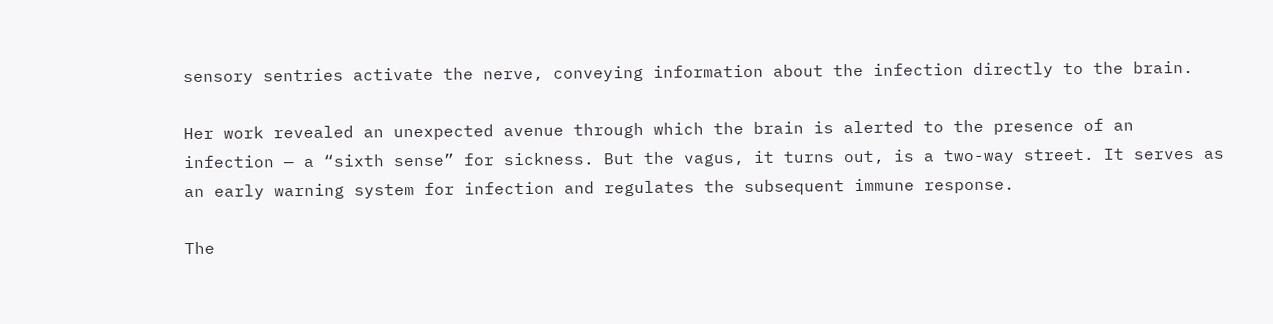sensory sentries activate the nerve, conveying information about the infection directly to the brain.

Her work revealed an unexpected avenue through which the brain is alerted to the presence of an infection — a “sixth sense” for sickness. But the vagus, it turns out, is a two-way street. It serves as an early warning system for infection and regulates the subsequent immune response.

The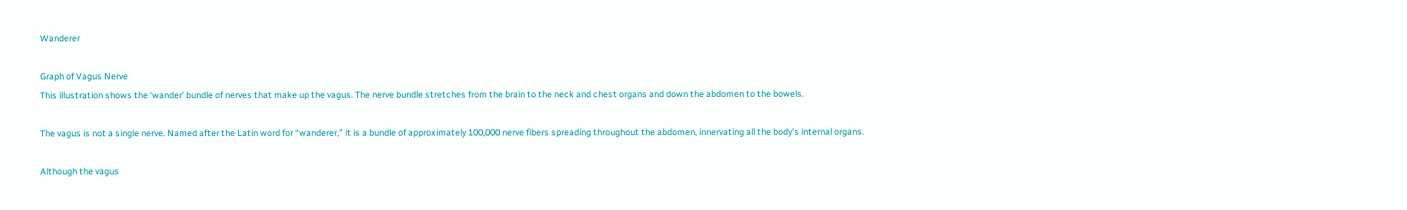Wanderer

Graph of Vagus Nerve
This illustration shows the ‘wander’ bundle of nerves that make up the vagus. The nerve bundle stretches from the brain to the neck and chest organs and down the abdomen to the bowels.

The vagus is not a single nerve. Named after the Latin word for “wanderer,” it is a bundle of approximately 100,000 nerve fibers spreading throughout the abdomen, innervating all the body’s internal organs.

Although the vagus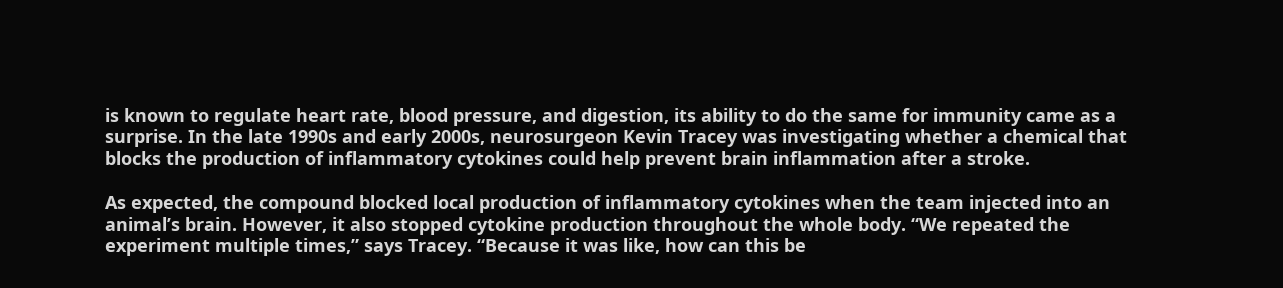is known to regulate heart rate, blood pressure, and digestion, its ability to do the same for immunity came as a surprise. In the late 1990s and early 2000s, neurosurgeon Kevin Tracey was investigating whether a chemical that blocks the production of inflammatory cytokines could help prevent brain inflammation after a stroke.

As expected, the compound blocked local production of inflammatory cytokines when the team injected into an animal’s brain. However, it also stopped cytokine production throughout the whole body. “We repeated the experiment multiple times,” says Tracey. “Because it was like, how can this be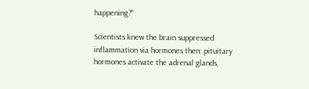happening?”

Scientists knew the brain suppressed inflammation via hormones then: pituitary hormones activate the adrenal glands,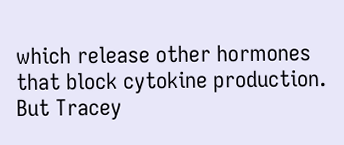which release other hormones that block cytokine production. But Tracey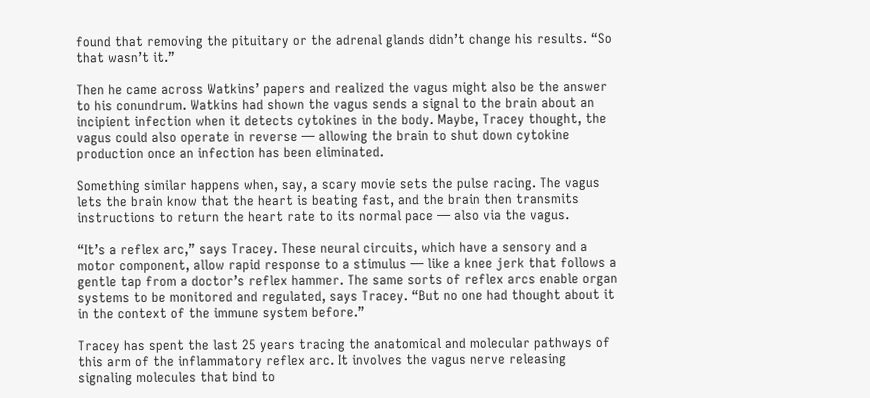found that removing the pituitary or the adrenal glands didn’t change his results. “So that wasn’t it.”

Then he came across Watkins’ papers and realized the vagus might also be the answer to his conundrum. Watkins had shown the vagus sends a signal to the brain about an incipient infection when it detects cytokines in the body. Maybe, Tracey thought, the vagus could also operate in reverse — allowing the brain to shut down cytokine production once an infection has been eliminated.

Something similar happens when, say, a scary movie sets the pulse racing. The vagus lets the brain know that the heart is beating fast, and the brain then transmits instructions to return the heart rate to its normal pace — also via the vagus.

“It’s a reflex arc,” says Tracey. These neural circuits, which have a sensory and a motor component, allow rapid response to a stimulus — like a knee jerk that follows a gentle tap from a doctor’s reflex hammer. The same sorts of reflex arcs enable organ systems to be monitored and regulated, says Tracey. “But no one had thought about it in the context of the immune system before.”

Tracey has spent the last 25 years tracing the anatomical and molecular pathways of this arm of the inflammatory reflex arc. It involves the vagus nerve releasing signaling molecules that bind to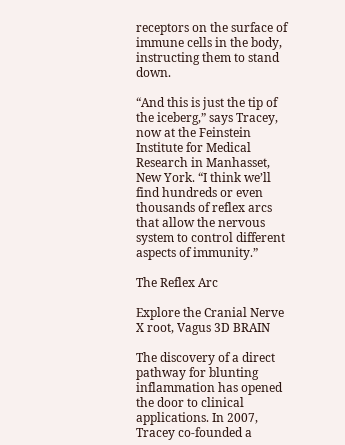receptors on the surface of immune cells in the body, instructing them to stand down.

“And this is just the tip of the iceberg,” says Tracey, now at the Feinstein Institute for Medical Research in Manhasset, New York. “I think we’ll find hundreds or even thousands of reflex arcs that allow the nervous system to control different aspects of immunity.”

The Reflex Arc

Explore the Cranial Nerve X root, Vagus 3D BRAIN

The discovery of a direct pathway for blunting inflammation has opened the door to clinical applications. In 2007, Tracey co-founded a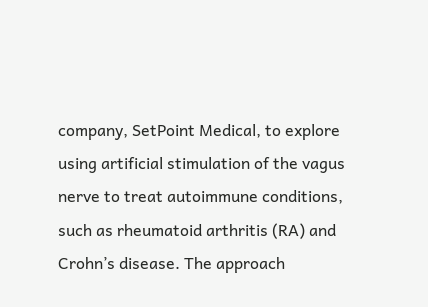company, SetPoint Medical, to explore using artificial stimulation of the vagus nerve to treat autoimmune conditions, such as rheumatoid arthritis (RA) and Crohn’s disease. The approach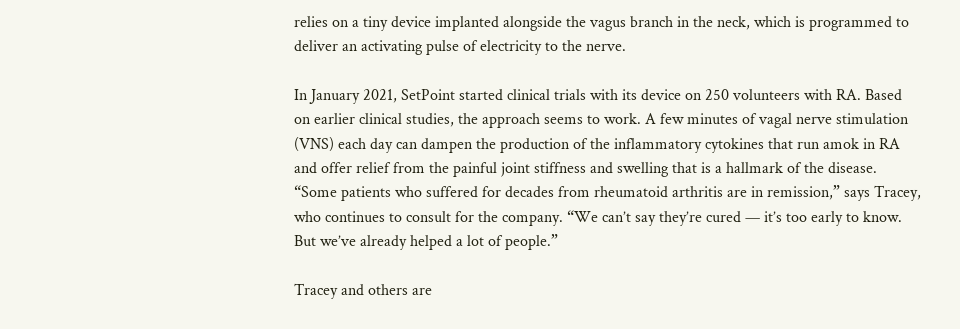relies on a tiny device implanted alongside the vagus branch in the neck, which is programmed to deliver an activating pulse of electricity to the nerve.

In January 2021, SetPoint started clinical trials with its device on 250 volunteers with RA. Based on earlier clinical studies, the approach seems to work. A few minutes of vagal nerve stimulation (VNS) each day can dampen the production of the inflammatory cytokines that run amok in RA and offer relief from the painful joint stiffness and swelling that is a hallmark of the disease. “Some patients who suffered for decades from rheumatoid arthritis are in remission,” says Tracey, who continues to consult for the company. “We can’t say they’re cured — it’s too early to know. But we’ve already helped a lot of people.”

Tracey and others are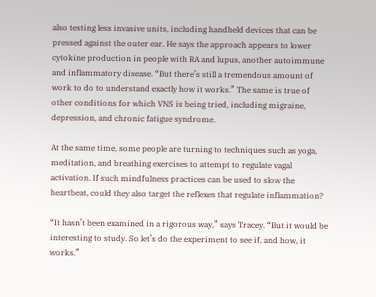also testing less invasive units, including handheld devices that can be pressed against the outer ear. He says the approach appears to lower cytokine production in people with RA and lupus, another autoimmune and inflammatory disease. “But there’s still a tremendous amount of work to do to understand exactly how it works.” The same is true of other conditions for which VNS is being tried, including migraine, depression, and chronic fatigue syndrome.

At the same time, some people are turning to techniques such as yoga, meditation, and breathing exercises to attempt to regulate vagal activation. If such mindfulness practices can be used to slow the heartbeat, could they also target the reflexes that regulate inflammation?

“It hasn’t been examined in a rigorous way,” says Tracey. “But it would be interesting to study. So let’s do the experiment to see if, and how, it works.”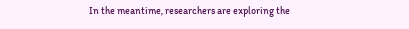In the meantime, researchers are exploring the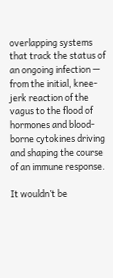overlapping systems that track the status of an ongoing infection — from the initial, knee-jerk reaction of the vagus to the flood of hormones and blood-borne cytokines driving and shaping the course of an immune response.

It wouldn’t be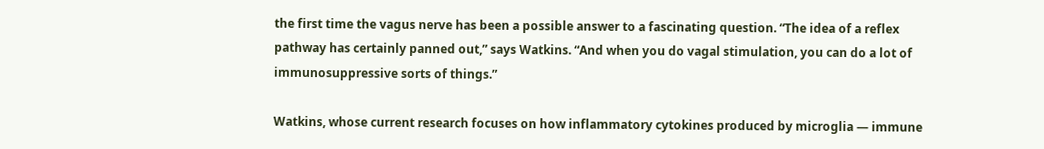the first time the vagus nerve has been a possible answer to a fascinating question. “The idea of a reflex pathway has certainly panned out,” says Watkins. “And when you do vagal stimulation, you can do a lot of immunosuppressive sorts of things.”

Watkins, whose current research focuses on how inflammatory cytokines produced by microglia — immune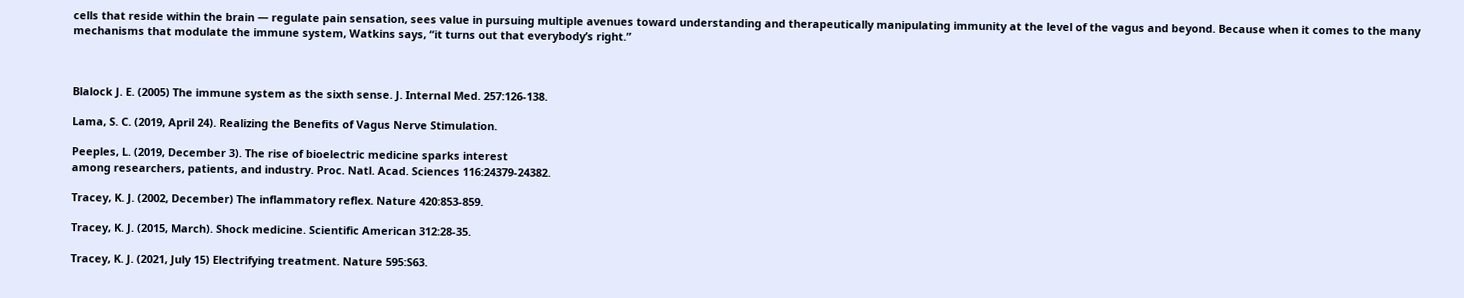cells that reside within the brain — regulate pain sensation, sees value in pursuing multiple avenues toward understanding and therapeutically manipulating immunity at the level of the vagus and beyond. Because when it comes to the many mechanisms that modulate the immune system, Watkins says, “it turns out that everybody’s right.”



Blalock J. E. (2005) The immune system as the sixth sense. J. Internal Med. 257:126-138.

Lama, S. C. (2019, April 24). Realizing the Benefits of Vagus Nerve Stimulation.

Peeples, L. (2019, December 3). The rise of bioelectric medicine sparks interest
among researchers, patients, and industry. Proc. Natl. Acad. Sciences 116:24379-24382.

Tracey, K. J. (2002, December) The inflammatory reflex. Nature 420:853-859.

Tracey, K. J. (2015, March). Shock medicine. Scientific American 312:28-35.

Tracey, K. J. (2021, July 15) Electrifying treatment. Nature 595:S63.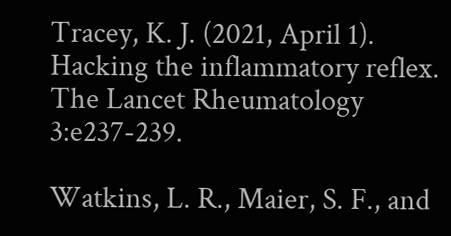Tracey, K. J. (2021, April 1). Hacking the inflammatory reflex. The Lancet Rheumatology 3:e237-239.

Watkins, L. R., Maier, S. F., and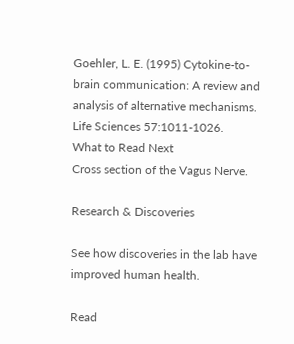Goehler, L. E. (1995) Cytokine-to-brain communication: A review and analysis of alternative mechanisms. Life Sciences 57:1011-1026.
What to Read Next
Cross section of the Vagus Nerve.

Research & Discoveries

See how discoveries in the lab have improved human health.

Read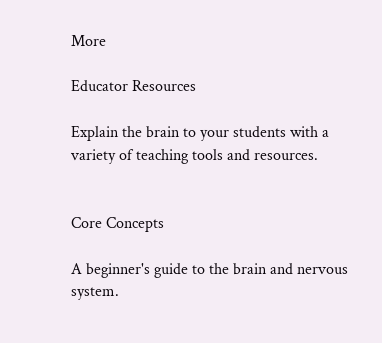More

Educator Resources

Explain the brain to your students with a variety of teaching tools and resources.


Core Concepts

A beginner's guide to the brain and nervous system.